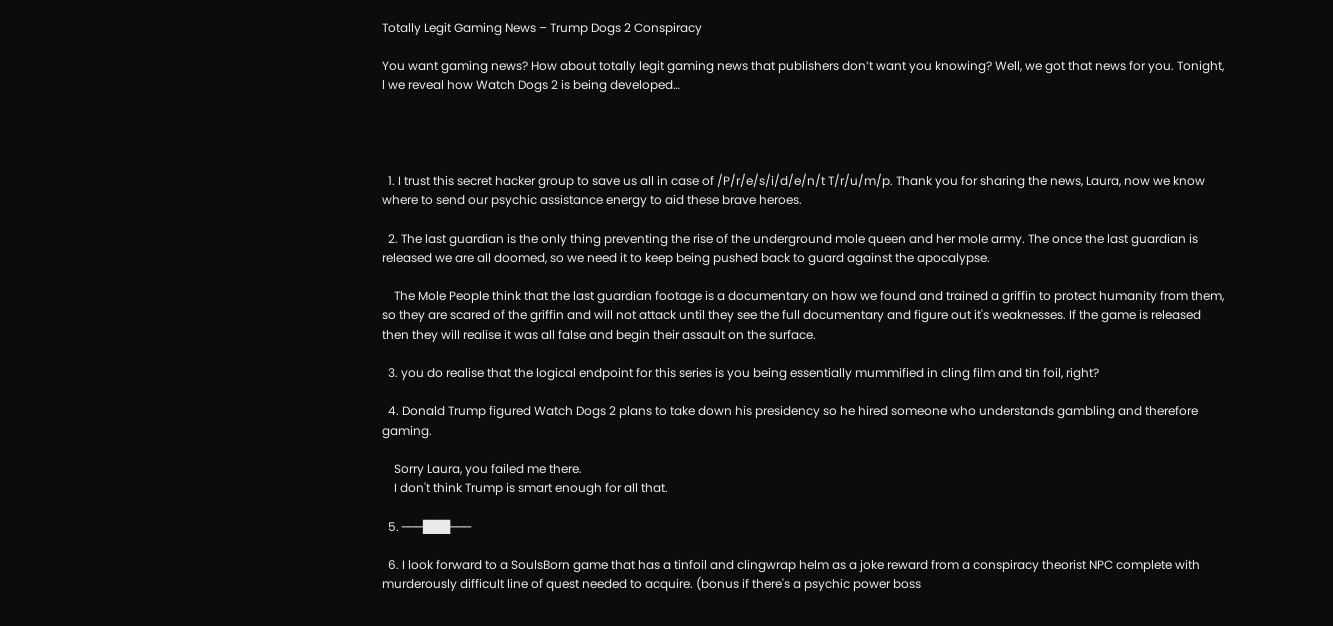Totally Legit Gaming News – Trump Dogs 2 Conspiracy

You want gaming news? How about totally legit gaming news that publishers don’t want you knowing? Well, we got that news for you. Tonight, l we reveal how Watch Dogs 2 is being developed…




  1. I trust this secret hacker group to save us all in case of /P/r/e/s/i/d/e/n/t T/r/u/m/p. Thank you for sharing the news, Laura, now we know where to send our psychic assistance energy to aid these brave heroes.

  2. The last guardian is the only thing preventing the rise of the underground mole queen and her mole army. The once the last guardian is released we are all doomed, so we need it to keep being pushed back to guard against the apocalypse.

    The Mole People think that the last guardian footage is a documentary on how we found and trained a griffin to protect humanity from them, so they are scared of the griffin and will not attack until they see the full documentary and figure out it's weaknesses. If the game is released then they will realise it was all false and begin their assault on the surface.

  3. you do realise that the logical endpoint for this series is you being essentially mummified in cling film and tin foil, right?

  4. Donald Trump figured Watch Dogs 2 plans to take down his presidency so he hired someone who understands gambling and therefore gaming.

    Sorry Laura, you failed me there.
    I don't think Trump is smart enough for all that.

  5. ───███───

  6. I look forward to a SoulsBorn game that has a tinfoil and clingwrap helm as a joke reward from a conspiracy theorist NPC complete with murderously difficult line of quest needed to acquire. (bonus if there's a psychic power boss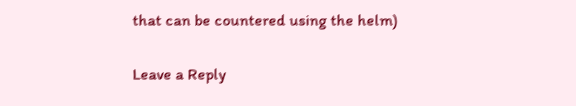that can be countered using the helm)

Leave a Reply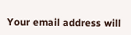Your email address will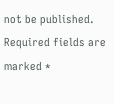not be published. Required fields are marked *